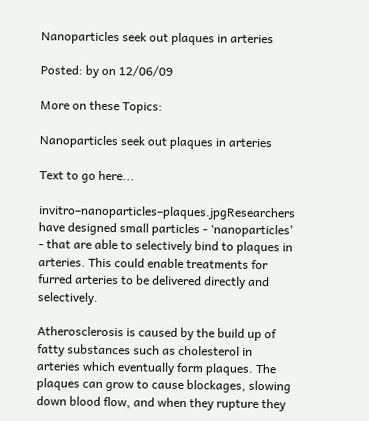Nanoparticles seek out plaques in arteries

Posted: by on 12/06/09

More on these Topics:

Nanoparticles seek out plaques in arteries

Text to go here...

invitro–nanoparticles–plaques.jpgResearchers have designed small particles - ‘nanoparticles' - that are able to selectively bind to plaques in arteries. This could enable treatments for furred arteries to be delivered directly and selectively.

Atherosclerosis is caused by the build up of fatty substances such as cholesterol in arteries which eventually form plaques. The plaques can grow to cause blockages, slowing down blood flow, and when they rupture they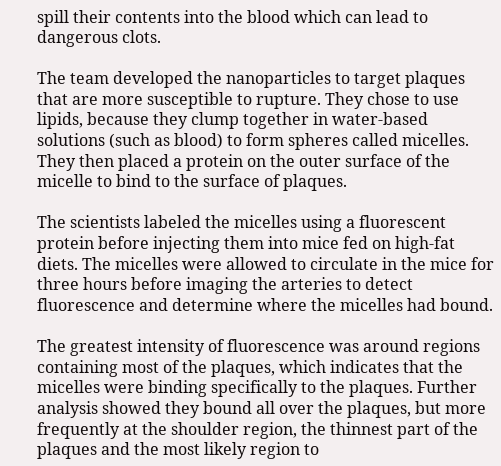spill their contents into the blood which can lead to dangerous clots.

The team developed the nanoparticles to target plaques that are more susceptible to rupture. They chose to use lipids, because they clump together in water-based solutions (such as blood) to form spheres called micelles. They then placed a protein on the outer surface of the micelle to bind to the surface of plaques.

The scientists labeled the micelles using a fluorescent protein before injecting them into mice fed on high-fat diets. The micelles were allowed to circulate in the mice for three hours before imaging the arteries to detect fluorescence and determine where the micelles had bound.

The greatest intensity of fluorescence was around regions containing most of the plaques, which indicates that the micelles were binding specifically to the plaques. Further analysis showed they bound all over the plaques, but more frequently at the shoulder region, the thinnest part of the plaques and the most likely region to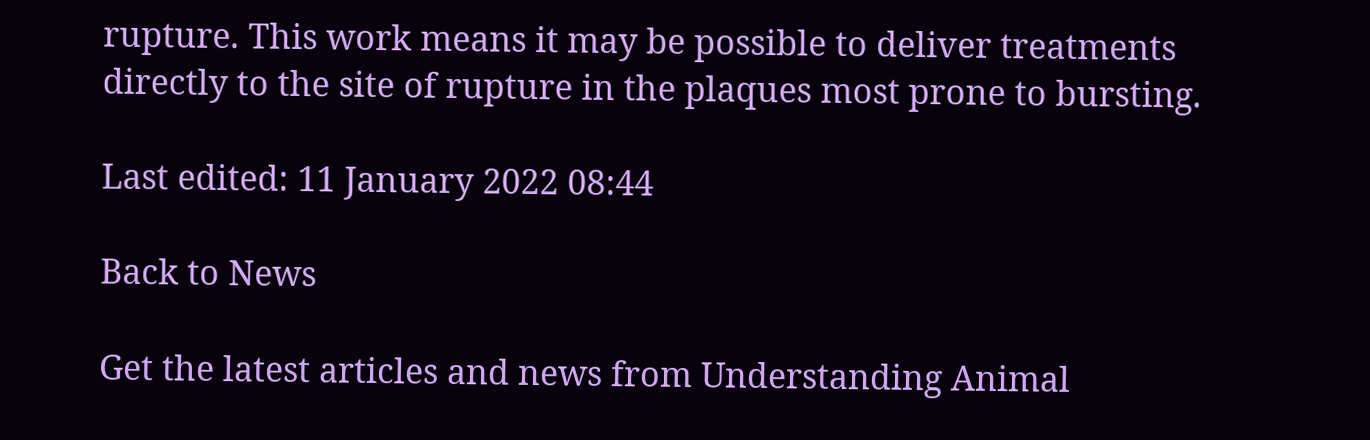rupture. This work means it may be possible to deliver treatments directly to the site of rupture in the plaques most prone to bursting.

Last edited: 11 January 2022 08:44

Back to News

Get the latest articles and news from Understanding Animal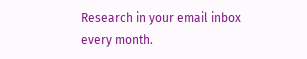Research in your email inbox every month.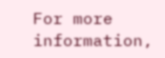For more information,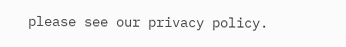please see our privacy policy.